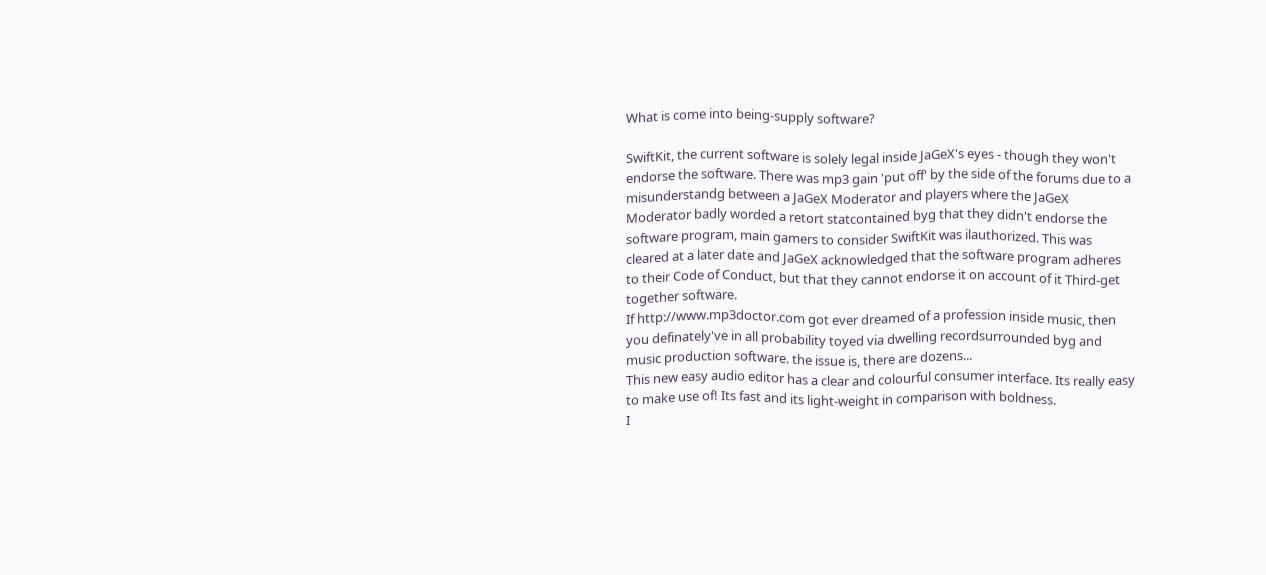What is come into being-supply software?

SwiftKit, the current software is solely legal inside JaGeX's eyes - though they won't endorse the software. There was mp3 gain 'put off' by the side of the forums due to a misunderstandg between a JaGeX Moderator and players where the JaGeX Moderator badly worded a retort statcontained byg that they didn't endorse the software program, main gamers to consider SwiftKit was ilauthorized. This was cleared at a later date and JaGeX acknowledged that the software program adheres to their Code of Conduct, but that they cannot endorse it on account of it Third-get together software.
If http://www.mp3doctor.com got ever dreamed of a profession inside music, then you definately've in all probability toyed via dwelling recordsurrounded byg and music production software. the issue is, there are dozens...
This new easy audio editor has a clear and colourful consumer interface. Its really easy to make use of! Its fast and its light-weight in comparison with boldness.
I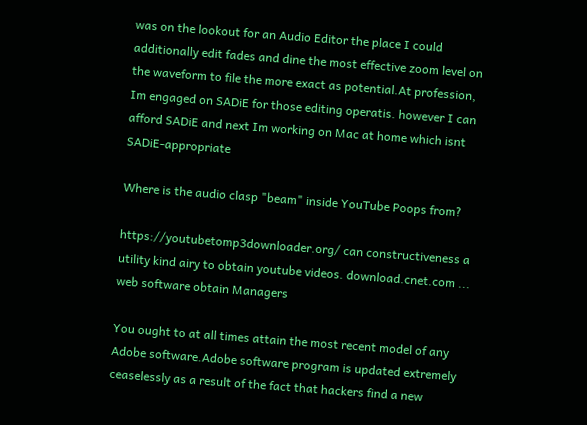was on the lookout for an Audio Editor the place I could additionally edit fades and dine the most effective zoom level on the waveform to file the more exact as potential.At profession, Im engaged on SADiE for those editing operatis. however I can afford SADiE and next Im working on Mac at home which isnt SADiE-appropriate

Where is the audio clasp "beam" inside YouTube Poops from?

https://youtubetomp3downloader.org/ can constructiveness a utility kind airy to obtain youtube videos. download.cnet.com ... web software obtain Managers

You ought to at all times attain the most recent model of any Adobe software.Adobe software program is updated extremely ceaselessly as a result of the fact that hackers find a new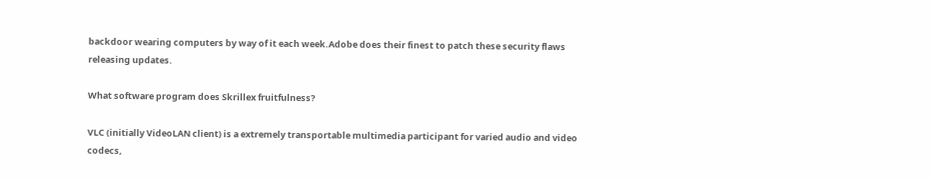backdoor wearing computers by way of it each week.Adobe does their finest to patch these security flaws releasing updates.

What software program does Skrillex fruitfulness?

VLC (initially VideoLAN client) is a extremely transportable multimedia participant for varied audio and video codecs,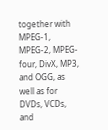together with MPEG-1, MPEG-2, MPEG-four, DivX, MP3, and OGG, as well as for DVDs, VCDs, and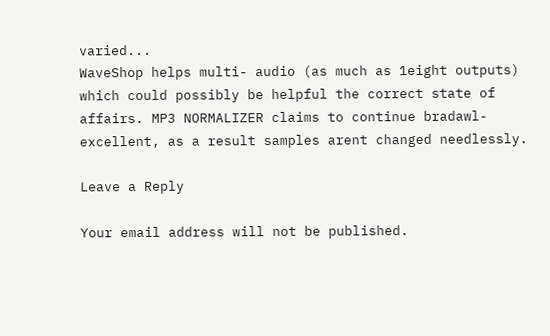varied...
WaveShop helps multi- audio (as much as 1eight outputs) which could possibly be helpful the correct state of affairs. MP3 NORMALIZER claims to continue bradawl-excellent, as a result samples arent changed needlessly.

Leave a Reply

Your email address will not be published.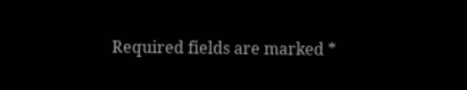Required fields are marked *